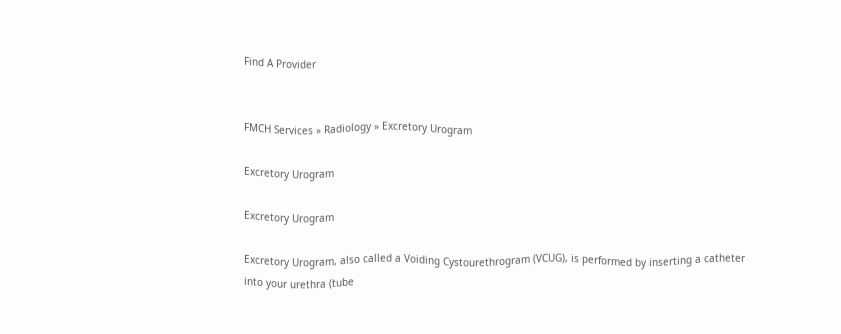Find A Provider


FMCH Services » Radiology » Excretory Urogram

Excretory Urogram

Excretory Urogram

Excretory Urogram, also called a Voiding Cystourethrogram (VCUG), is performed by inserting a catheter into your urethra (tube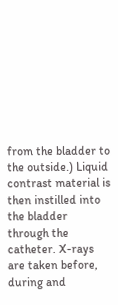from the bladder to the outside.) Liquid contrast material is then instilled into the bladder through the catheter. X-rays are taken before, during and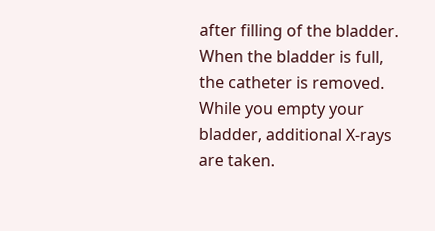after filling of the bladder. When the bladder is full, the catheter is removed. While you empty your bladder, additional X-rays are taken.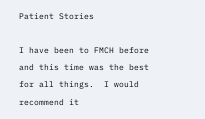Patient Stories

I have been to FMCH before and this time was the best for all things.  I would recommend it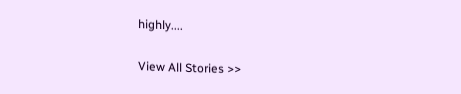highly....

View All Stories >>